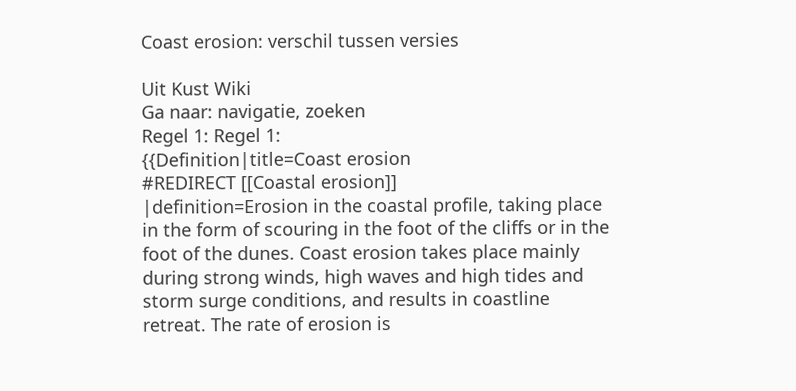Coast erosion: verschil tussen versies

Uit Kust Wiki
Ga naar: navigatie, zoeken
Regel 1: Regel 1:
{{Definition|title=Coast erosion
#REDIRECT [[Coastal erosion]]
|definition=Erosion in the coastal profile, taking place in the form of scouring in the foot of the cliffs or in the foot of the dunes. Coast erosion takes place mainly during strong winds, high waves and high tides and storm surge conditions, and results in coastline retreat. The rate of erosion is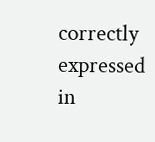correctly expressed in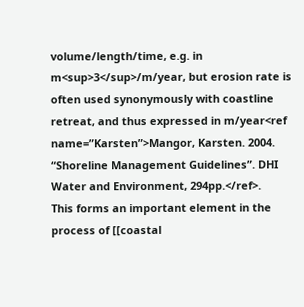volume/length/time, e.g. in m<sup>3</sup>/m/year, but erosion rate is often used synonymously with coastline retreat, and thus expressed in m/year<ref name=”Karsten”>Mangor, Karsten. 2004. “Shoreline Management Guidelines”. DHI Water and Environment, 294pp.</ref>.
This forms an important element in the process of [[coastal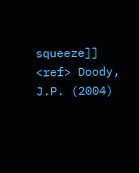squeeze]] <ref> Doody, J.P. (2004)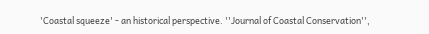'Coastal squeeze' - an historical perspective. ''Journal of Coastal Conservation'',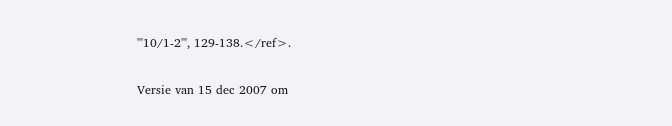'''10/1-2''', 129-138.</ref>.

Versie van 15 dec 2007 om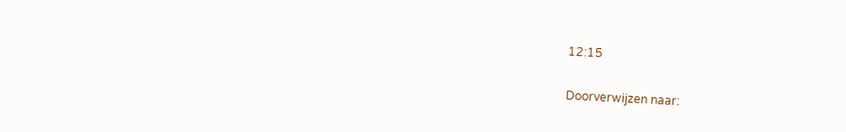12:15

Doorverwijzen naar: